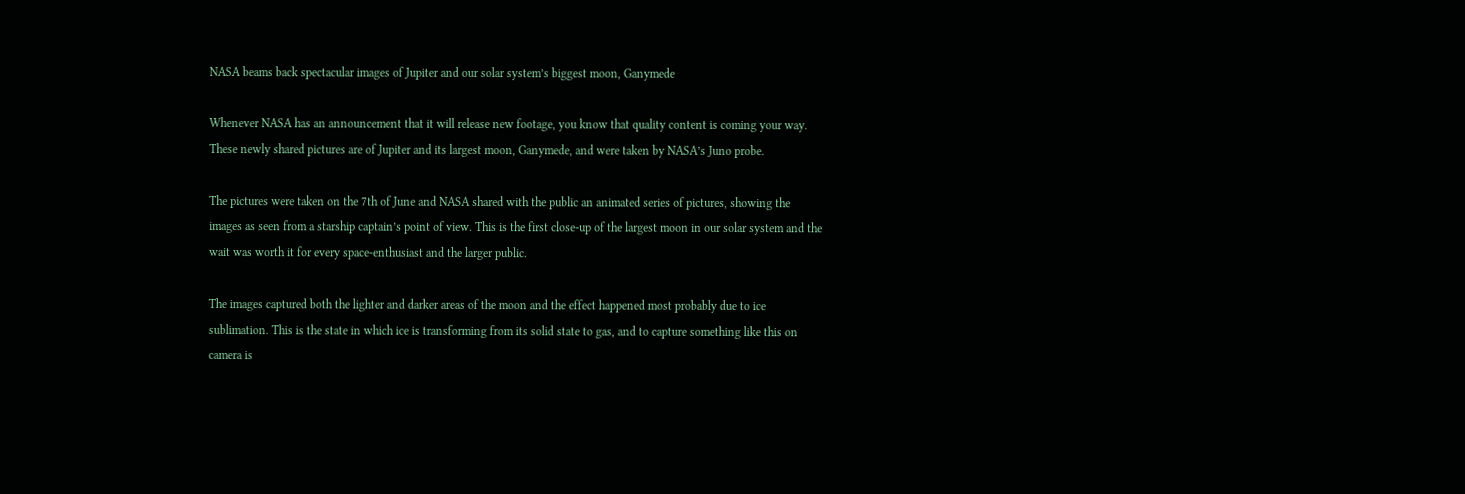NASA beams back spectacular images of Jupiter and our solar system’s biggest moon, Ganymede

Whenever NASA has an announcement that it will release new footage, you know that quality content is coming your way. These newly shared pictures are of Jupiter and its largest moon, Ganymede, and were taken by NASA’s Juno probe.

The pictures were taken on the 7th of June and NASA shared with the public an animated series of pictures, showing the images as seen from a starship captain’s point of view. This is the first close-up of the largest moon in our solar system and the wait was worth it for every space-enthusiast and the larger public.

The images captured both the lighter and darker areas of the moon and the effect happened most probably due to ice sublimation. This is the state in which ice is transforming from its solid state to gas, and to capture something like this on camera is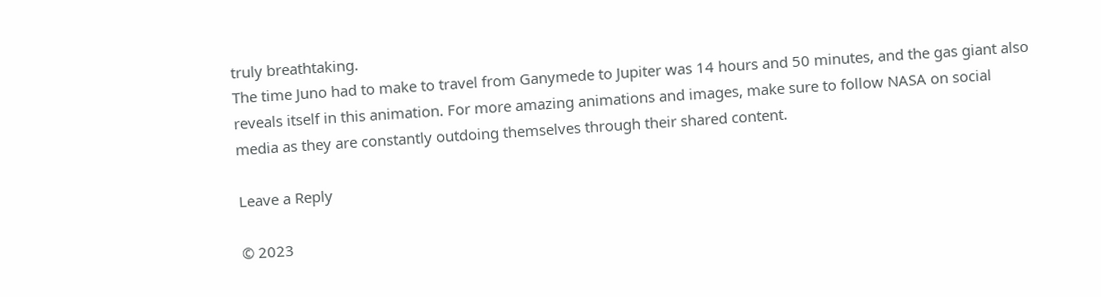truly breathtaking.
The time Juno had to make to travel from Ganymede to Jupiter was 14 hours and 50 minutes, and the gas giant also reveals itself in this animation. For more amazing animations and images, make sure to follow NASA on social media as they are constantly outdoing themselves through their shared content.

Leave a Reply

© 2023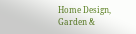Home Design, Garden &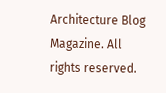Architecture Blog Magazine. All rights reserved.